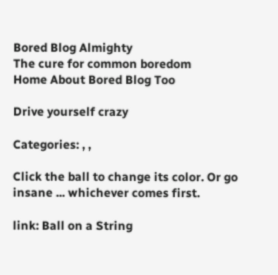Bored Blog Almighty
The cure for common boredom
Home About Bored Blog Too

Drive yourself crazy

Categories: , ,

Click the ball to change its color. Or go insane ... whichever comes first.

link: Ball on a String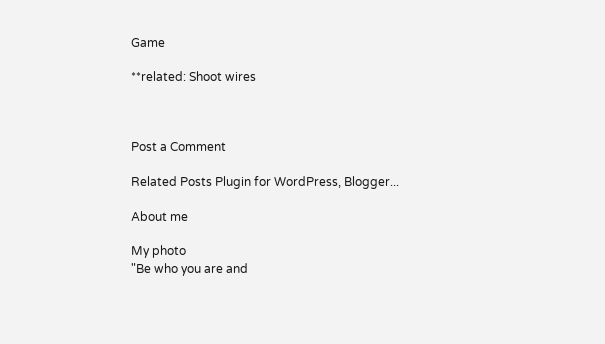Game

**related: Shoot wires



Post a Comment

Related Posts Plugin for WordPress, Blogger...

About me

My photo
"Be who you are and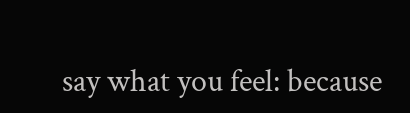say what you feel: because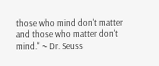those who mind don't matter and those who matter don't mind." ~ Dr. Seuss